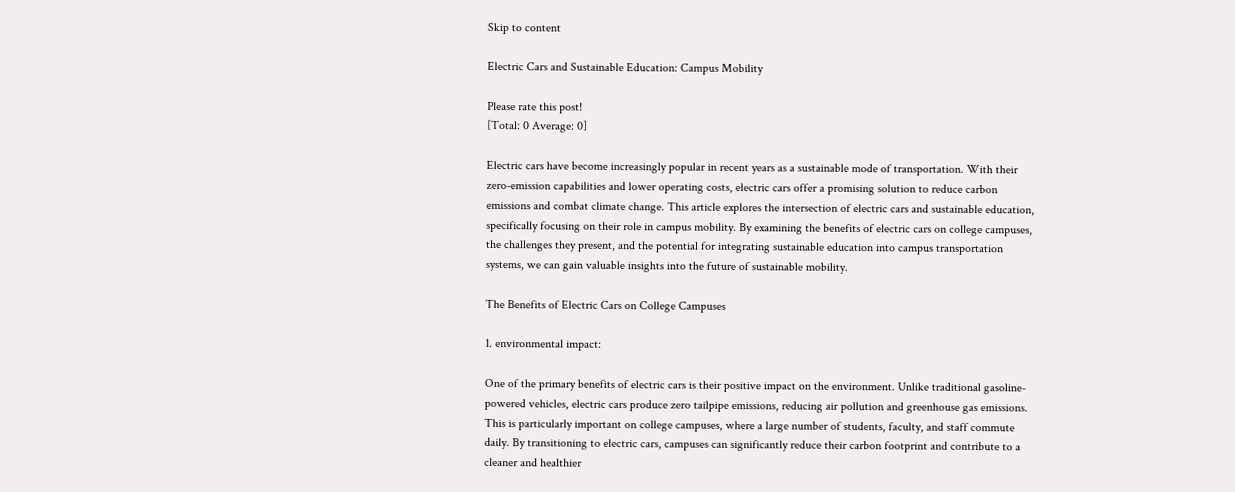Skip to content

Electric Cars and Sustainable Education: Campus Mobility

Please rate this post!
[Total: 0 Average: 0]

Electric cars have become increasingly popular in recent years as a sustainable mode of transportation. With their zero-emission capabilities and lower operating costs, electric cars offer a promising solution to reduce carbon emissions and combat climate change. This article explores the intersection of electric cars and sustainable education, specifically focusing on their role in campus mobility. By examining the benefits of electric cars on college campuses, the challenges they present, and the potential for integrating sustainable education into campus transportation systems, we can gain valuable insights into the future of sustainable mobility.

The Benefits of Electric Cars on College Campuses

1. environmental impact:

One of the primary benefits of electric cars is their positive impact on the environment. Unlike traditional gasoline-powered vehicles, electric cars produce zero tailpipe emissions, reducing air pollution and greenhouse gas emissions. This is particularly important on college campuses, where a large number of students, faculty, and staff commute daily. By transitioning to electric cars, campuses can significantly reduce their carbon footprint and contribute to a cleaner and healthier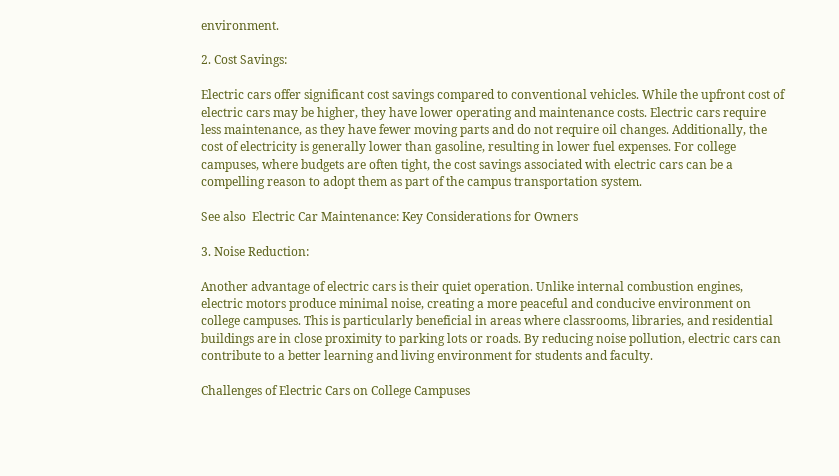environment.

2. Cost Savings:

Electric cars offer significant cost savings compared to conventional vehicles. While the upfront cost of electric cars may be higher, they have lower operating and maintenance costs. Electric cars require less maintenance, as they have fewer moving parts and do not require oil changes. Additionally, the cost of electricity is generally lower than gasoline, resulting in lower fuel expenses. For college campuses, where budgets are often tight, the cost savings associated with electric cars can be a compelling reason to adopt them as part of the campus transportation system.

See also  Electric Car Maintenance: Key Considerations for Owners

3. Noise Reduction:

Another advantage of electric cars is their quiet operation. Unlike internal combustion engines, electric motors produce minimal noise, creating a more peaceful and conducive environment on college campuses. This is particularly beneficial in areas where classrooms, libraries, and residential buildings are in close proximity to parking lots or roads. By reducing noise pollution, electric cars can contribute to a better learning and living environment for students and faculty.

Challenges of Electric Cars on College Campuses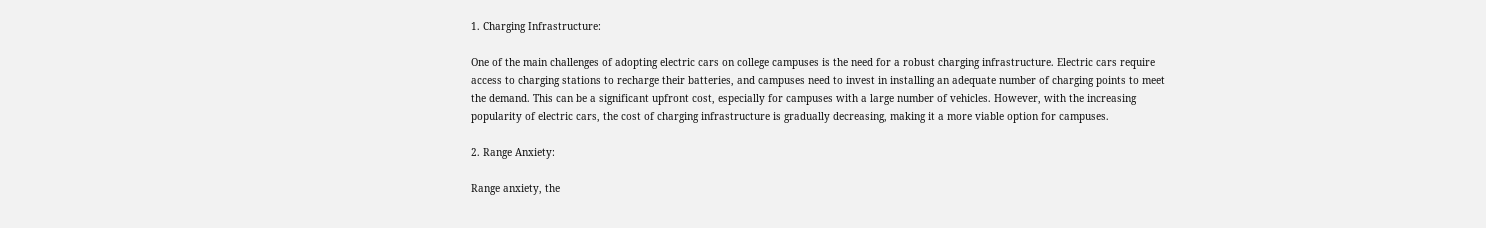1. Charging Infrastructure:

One of the main challenges of adopting electric cars on college campuses is the need for a robust charging infrastructure. Electric cars require access to charging stations to recharge their batteries, and campuses need to invest in installing an adequate number of charging points to meet the demand. This can be a significant upfront cost, especially for campuses with a large number of vehicles. However, with the increasing popularity of electric cars, the cost of charging infrastructure is gradually decreasing, making it a more viable option for campuses.

2. Range Anxiety:

Range anxiety, the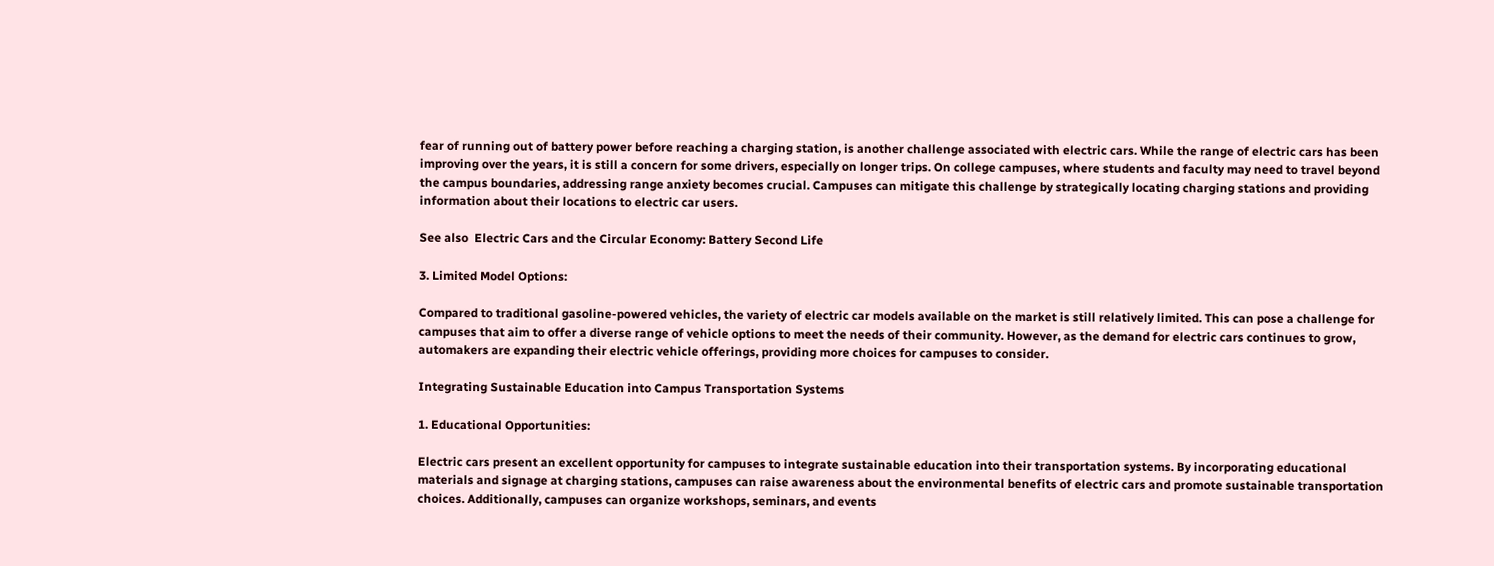fear of running out of battery power before reaching a charging station, is another challenge associated with electric cars. While the range of electric cars has been improving over the years, it is still a concern for some drivers, especially on longer trips. On college campuses, where students and faculty may need to travel beyond the campus boundaries, addressing range anxiety becomes crucial. Campuses can mitigate this challenge by strategically locating charging stations and providing information about their locations to electric car users.

See also  Electric Cars and the Circular Economy: Battery Second Life

3. Limited Model Options:

Compared to traditional gasoline-powered vehicles, the variety of electric car models available on the market is still relatively limited. This can pose a challenge for campuses that aim to offer a diverse range of vehicle options to meet the needs of their community. However, as the demand for electric cars continues to grow, automakers are expanding their electric vehicle offerings, providing more choices for campuses to consider.

Integrating Sustainable Education into Campus Transportation Systems

1. Educational Opportunities:

Electric cars present an excellent opportunity for campuses to integrate sustainable education into their transportation systems. By incorporating educational materials and signage at charging stations, campuses can raise awareness about the environmental benefits of electric cars and promote sustainable transportation choices. Additionally, campuses can organize workshops, seminars, and events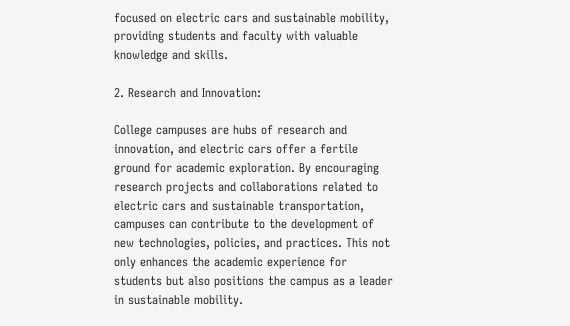focused on electric cars and sustainable mobility, providing students and faculty with valuable knowledge and skills.

2. Research and Innovation:

College campuses are hubs of research and innovation, and electric cars offer a fertile ground for academic exploration. By encouraging research projects and collaborations related to electric cars and sustainable transportation, campuses can contribute to the development of new technologies, policies, and practices. This not only enhances the academic experience for students but also positions the campus as a leader in sustainable mobility.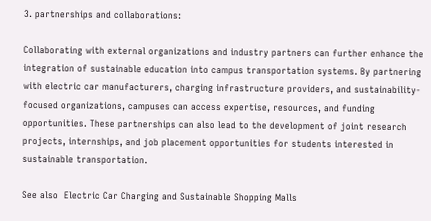3. partnerships and collaborations:

Collaborating with external organizations and industry partners can further enhance the integration of sustainable education into campus transportation systems. By partnering with electric car manufacturers, charging infrastructure providers, and sustainability-focused organizations, campuses can access expertise, resources, and funding opportunities. These partnerships can also lead to the development of joint research projects, internships, and job placement opportunities for students interested in sustainable transportation.

See also  Electric Car Charging and Sustainable Shopping Malls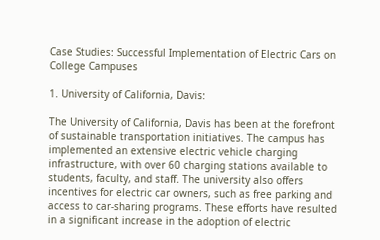Case Studies: Successful Implementation of Electric Cars on College Campuses

1. University of California, Davis:

The University of California, Davis has been at the forefront of sustainable transportation initiatives. The campus has implemented an extensive electric vehicle charging infrastructure, with over 60 charging stations available to students, faculty, and staff. The university also offers incentives for electric car owners, such as free parking and access to car-sharing programs. These efforts have resulted in a significant increase in the adoption of electric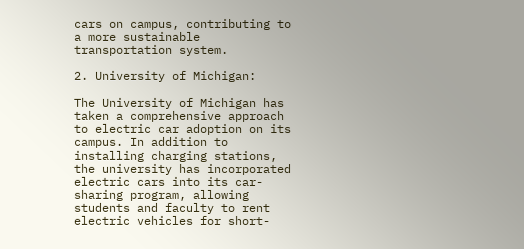cars on campus, contributing to a more sustainable transportation system.

2. University of Michigan:

The University of Michigan has taken a comprehensive approach to electric car adoption on its campus. In addition to installing charging stations, the university has incorporated electric cars into its car-sharing program, allowing students and faculty to rent electric vehicles for short-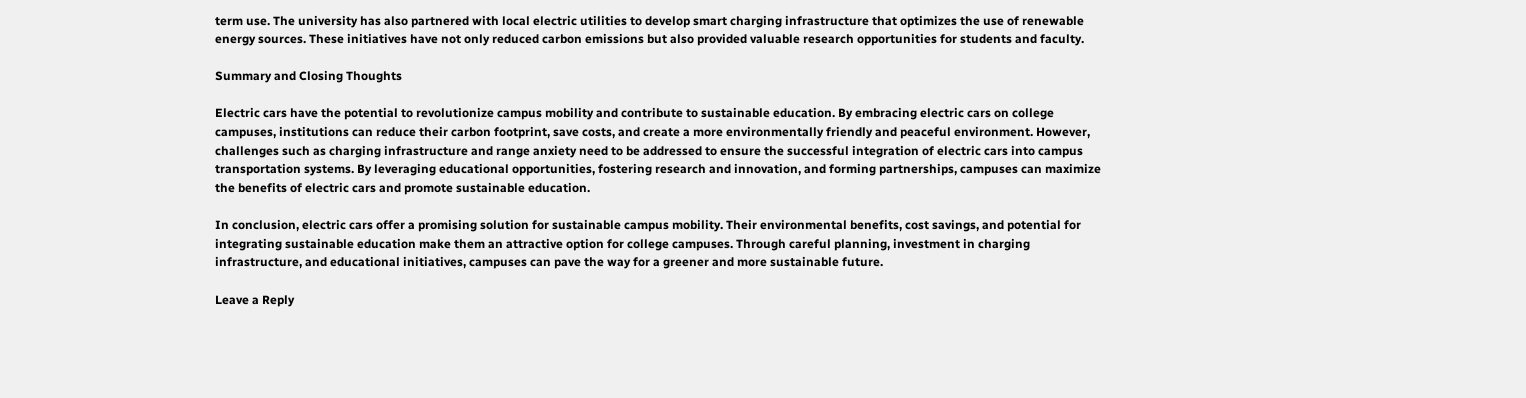term use. The university has also partnered with local electric utilities to develop smart charging infrastructure that optimizes the use of renewable energy sources. These initiatives have not only reduced carbon emissions but also provided valuable research opportunities for students and faculty.

Summary and Closing Thoughts

Electric cars have the potential to revolutionize campus mobility and contribute to sustainable education. By embracing electric cars on college campuses, institutions can reduce their carbon footprint, save costs, and create a more environmentally friendly and peaceful environment. However, challenges such as charging infrastructure and range anxiety need to be addressed to ensure the successful integration of electric cars into campus transportation systems. By leveraging educational opportunities, fostering research and innovation, and forming partnerships, campuses can maximize the benefits of electric cars and promote sustainable education.

In conclusion, electric cars offer a promising solution for sustainable campus mobility. Their environmental benefits, cost savings, and potential for integrating sustainable education make them an attractive option for college campuses. Through careful planning, investment in charging infrastructure, and educational initiatives, campuses can pave the way for a greener and more sustainable future.

Leave a Reply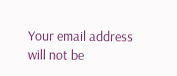Your email address will not be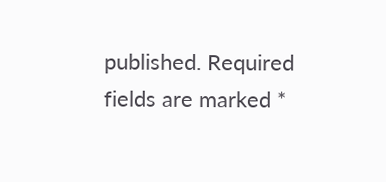published. Required fields are marked *